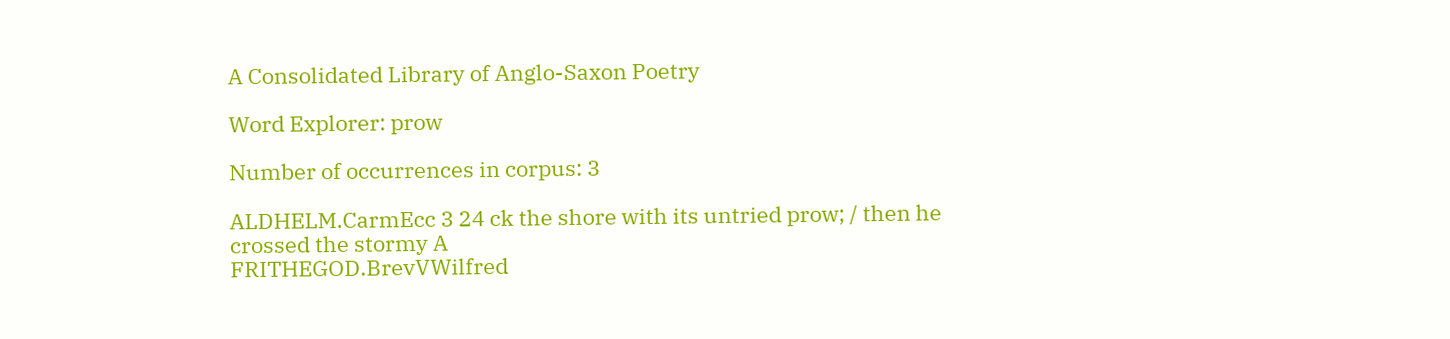A Consolidated Library of Anglo-Saxon Poetry

Word Explorer: prow

Number of occurrences in corpus: 3

ALDHELM.CarmEcc 3 24 ck the shore with its untried prow; / then he crossed the stormy A
FRITHEGOD.BrevVWilfred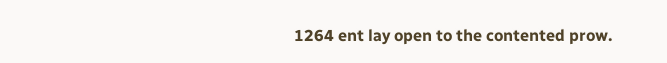1264 ent lay open to the contented prow.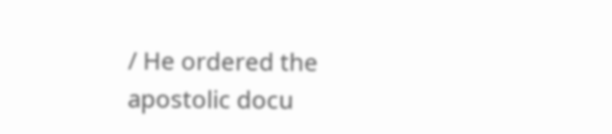/ He ordered the apostolic docu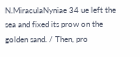N.MiraculaNyniae 34 ue left the sea and fixed its prow on the golden sand. / Then, pro